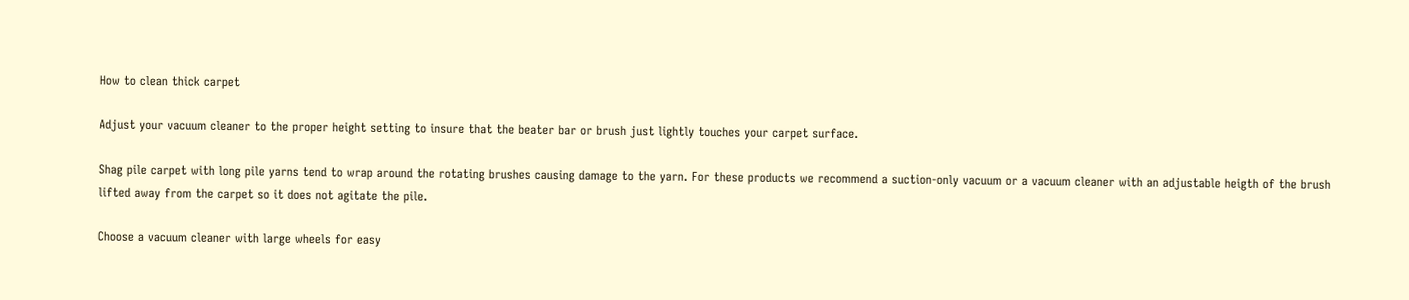How to clean thick carpet

Adjust your vacuum cleaner to the proper height setting to insure that the beater bar or brush just lightly touches your carpet surface.

Shag pile carpet with long pile yarns tend to wrap around the rotating brushes causing damage to the yarn. For these products we recommend a suction-only vacuum or a vacuum cleaner with an adjustable heigth of the brush lifted away from the carpet so it does not agitate the pile.

Choose a vacuum cleaner with large wheels for easy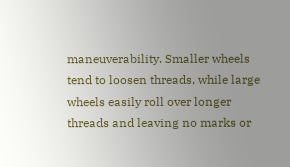maneuverability. Smaller wheels tend to loosen threads, while large wheels easily roll over longer threads and leaving no marks or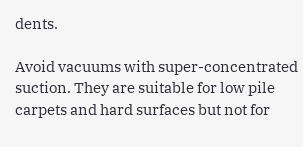dents.

Avoid vacuums with super-concentrated suction. They are suitable for low pile carpets and hard surfaces but not for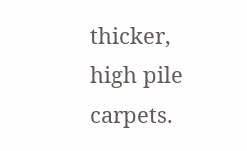thicker, high pile carpets.